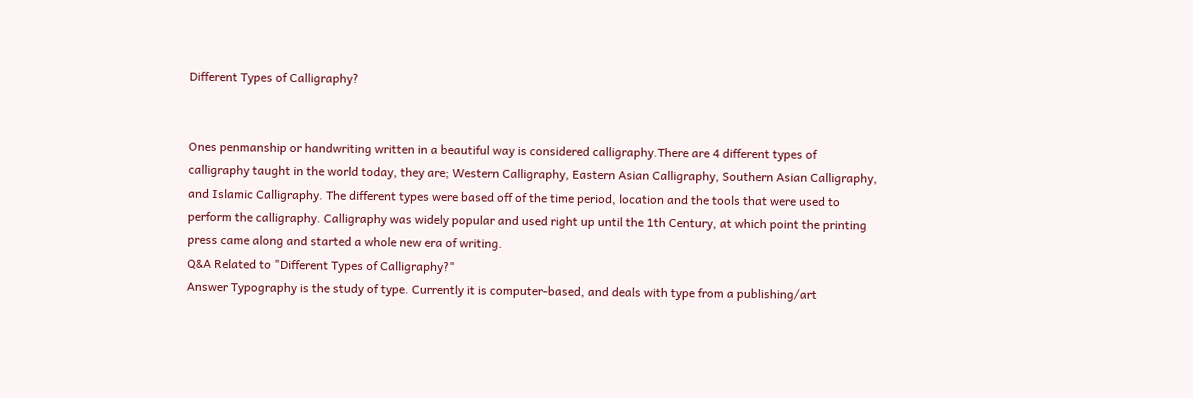Different Types of Calligraphy?


Ones penmanship or handwriting written in a beautiful way is considered calligraphy.There are 4 different types of calligraphy taught in the world today, they are; Western Calligraphy, Eastern Asian Calligraphy, Southern Asian Calligraphy, and Islamic Calligraphy. The different types were based off of the time period, location and the tools that were used to perform the calligraphy. Calligraphy was widely popular and used right up until the 1th Century, at which point the printing press came along and started a whole new era of writing.
Q&A Related to "Different Types of Calligraphy?"
Answer Typography is the study of type. Currently it is computer-based, and deals with type from a publishing/art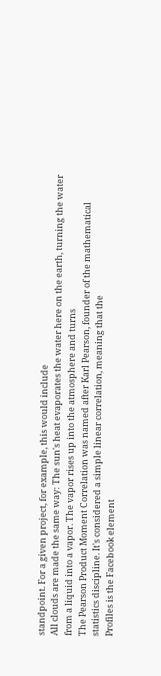standpoint. For a given project, for example, this would include
All clouds are made the same way: The sun's heat evaporates the water here on the earth, turning the water from a liquid into a vapor. The vapor rises up into the atmosphere and turns
The Pearson Product Moment Correlation was named after Karl Pearson, founder of the mathematical statistics discipline. It's considered a simple linear correlation, meaning that the
Profiles is the Facebook element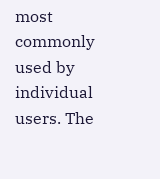most commonly used by individual users. The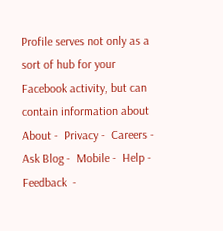Profile serves not only as a sort of hub for your Facebook activity, but can contain information about
About -  Privacy -  Careers -  Ask Blog -  Mobile -  Help -  Feedback  -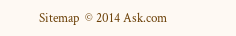Sitemap  © 2014 Ask.com